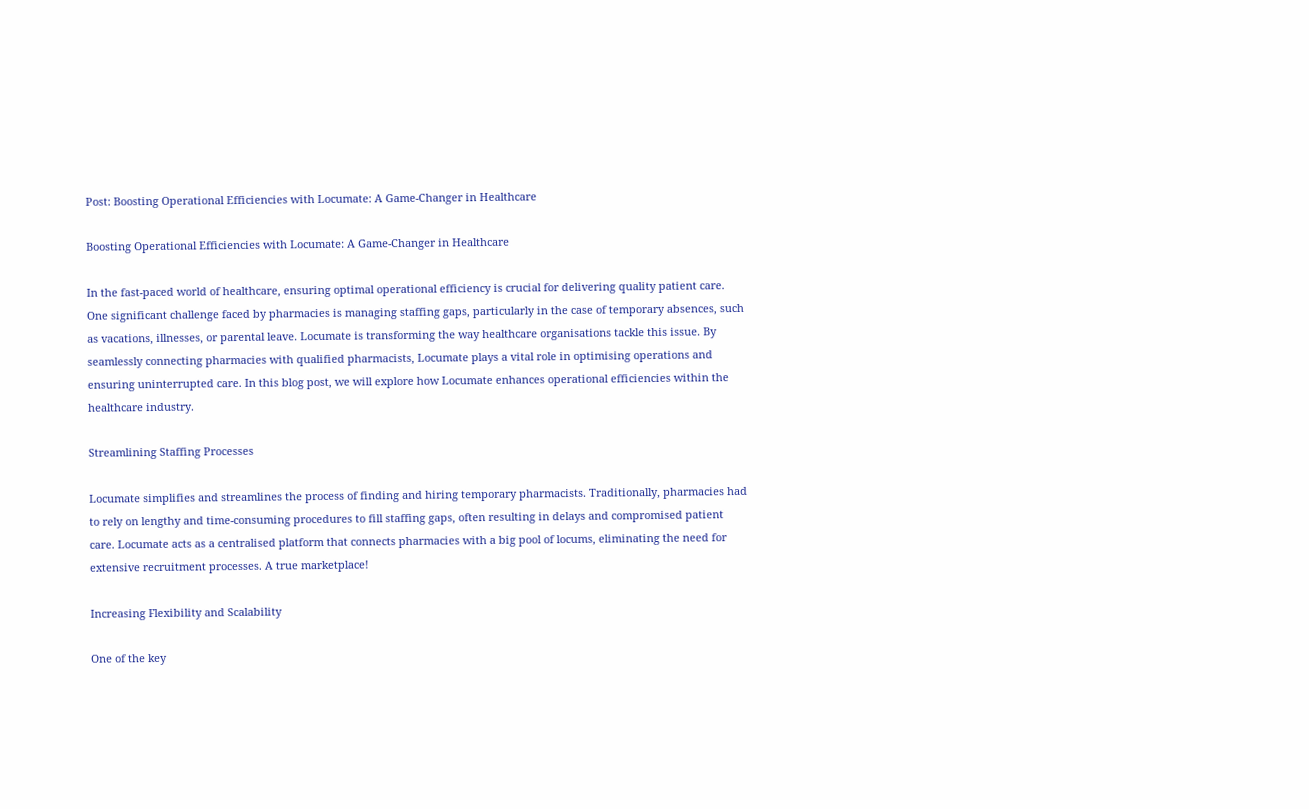Post: Boosting Operational Efficiencies with Locumate: A Game-Changer in Healthcare

Boosting Operational Efficiencies with Locumate: A Game-Changer in Healthcare

In the fast-paced world of healthcare, ensuring optimal operational efficiency is crucial for delivering quality patient care. One significant challenge faced by pharmacies is managing staffing gaps, particularly in the case of temporary absences, such as vacations, illnesses, or parental leave. Locumate is transforming the way healthcare organisations tackle this issue. By seamlessly connecting pharmacies with qualified pharmacists, Locumate plays a vital role in optimising operations and ensuring uninterrupted care. In this blog post, we will explore how Locumate enhances operational efficiencies within the healthcare industry.

Streamlining Staffing Processes

Locumate simplifies and streamlines the process of finding and hiring temporary pharmacists. Traditionally, pharmacies had to rely on lengthy and time-consuming procedures to fill staffing gaps, often resulting in delays and compromised patient care. Locumate acts as a centralised platform that connects pharmacies with a big pool of locums, eliminating the need for extensive recruitment processes. A true marketplace!

Increasing Flexibility and Scalability

One of the key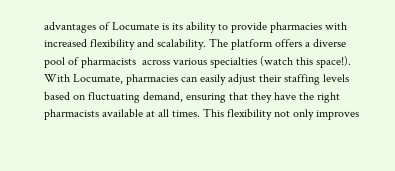advantages of Locumate is its ability to provide pharmacies with increased flexibility and scalability. The platform offers a diverse pool of pharmacists  across various specialties (watch this space!). With Locumate, pharmacies can easily adjust their staffing levels based on fluctuating demand, ensuring that they have the right pharmacists available at all times. This flexibility not only improves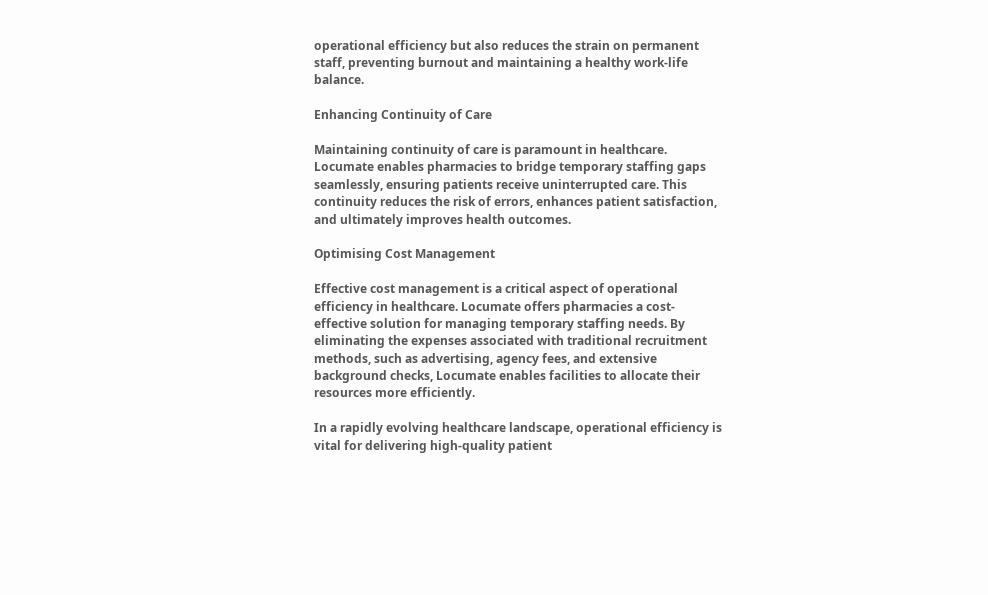operational efficiency but also reduces the strain on permanent staff, preventing burnout and maintaining a healthy work-life balance.

Enhancing Continuity of Care

Maintaining continuity of care is paramount in healthcare. Locumate enables pharmacies to bridge temporary staffing gaps seamlessly, ensuring patients receive uninterrupted care. This continuity reduces the risk of errors, enhances patient satisfaction, and ultimately improves health outcomes.

Optimising Cost Management

Effective cost management is a critical aspect of operational efficiency in healthcare. Locumate offers pharmacies a cost-effective solution for managing temporary staffing needs. By eliminating the expenses associated with traditional recruitment methods, such as advertising, agency fees, and extensive background checks, Locumate enables facilities to allocate their resources more efficiently.

In a rapidly evolving healthcare landscape, operational efficiency is vital for delivering high-quality patient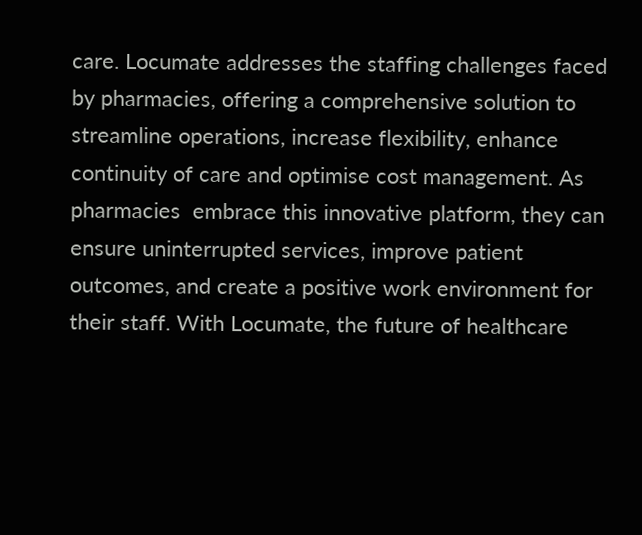care. Locumate addresses the staffing challenges faced by pharmacies, offering a comprehensive solution to streamline operations, increase flexibility, enhance continuity of care and optimise cost management. As pharmacies  embrace this innovative platform, they can ensure uninterrupted services, improve patient outcomes, and create a positive work environment for their staff. With Locumate, the future of healthcare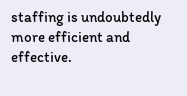staffing is undoubtedly more efficient and effective.